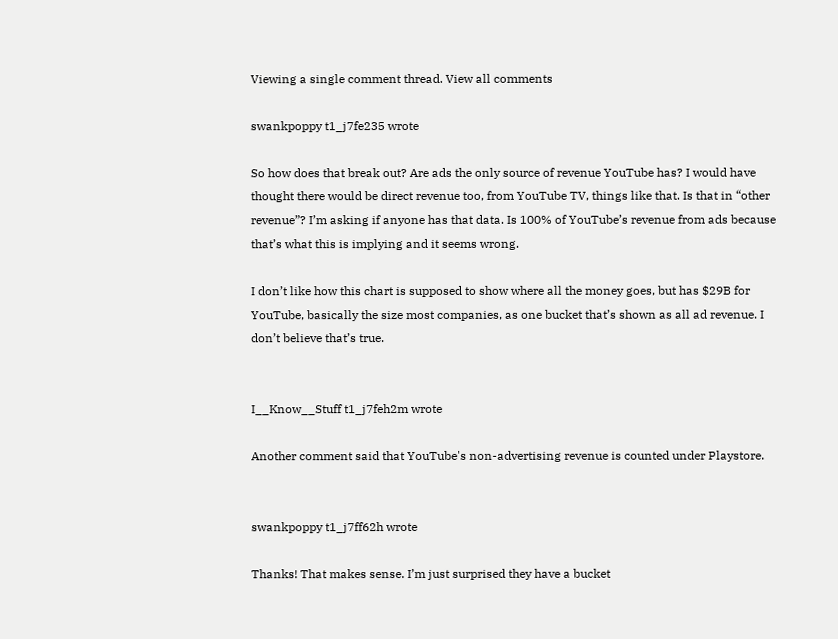Viewing a single comment thread. View all comments

swankpoppy t1_j7fe235 wrote

So how does that break out? Are ads the only source of revenue YouTube has? I would have thought there would be direct revenue too, from YouTube TV, things like that. Is that in “other revenue”? I’m asking if anyone has that data. Is 100% of YouTube’s revenue from ads because that’s what this is implying and it seems wrong.

I don’t like how this chart is supposed to show where all the money goes, but has $29B for YouTube, basically the size most companies, as one bucket that’s shown as all ad revenue. I don’t believe that’s true.


I__Know__Stuff t1_j7feh2m wrote

Another comment said that YouTube's non-advertising revenue is counted under Playstore.


swankpoppy t1_j7ff62h wrote

Thanks! That makes sense. I’m just surprised they have a bucket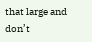that large and don’t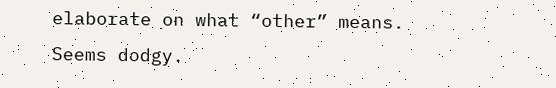elaborate on what “other” means. Seems dodgy.